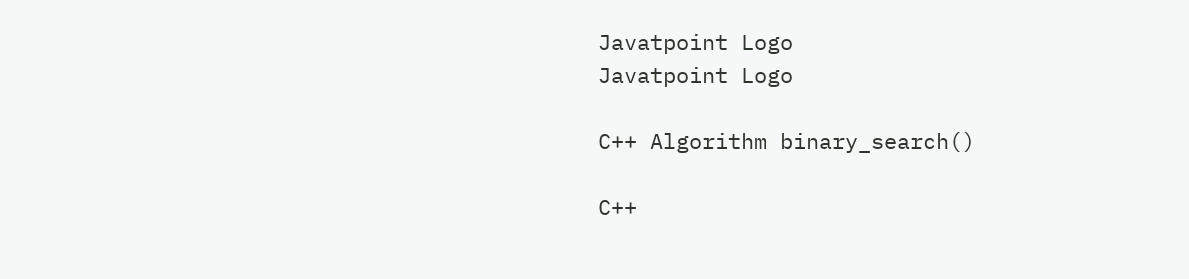Javatpoint Logo
Javatpoint Logo

C++ Algorithm binary_search()

C++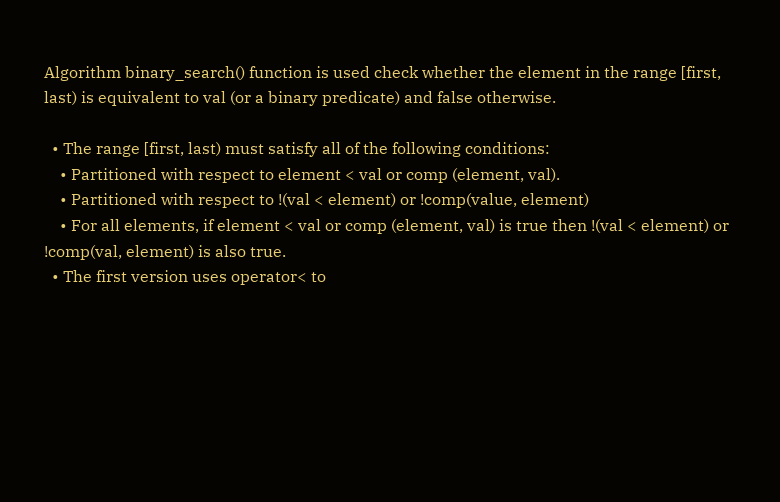Algorithm binary_search() function is used check whether the element in the range [first, last) is equivalent to val (or a binary predicate) and false otherwise.

  • The range [first, last) must satisfy all of the following conditions:
    • Partitioned with respect to element < val or comp (element, val).
    • Partitioned with respect to !(val < element) or !comp(value, element)
    • For all elements, if element < val or comp (element, val) is true then !(val < element) or !comp(val, element) is also true.
  • The first version uses operator< to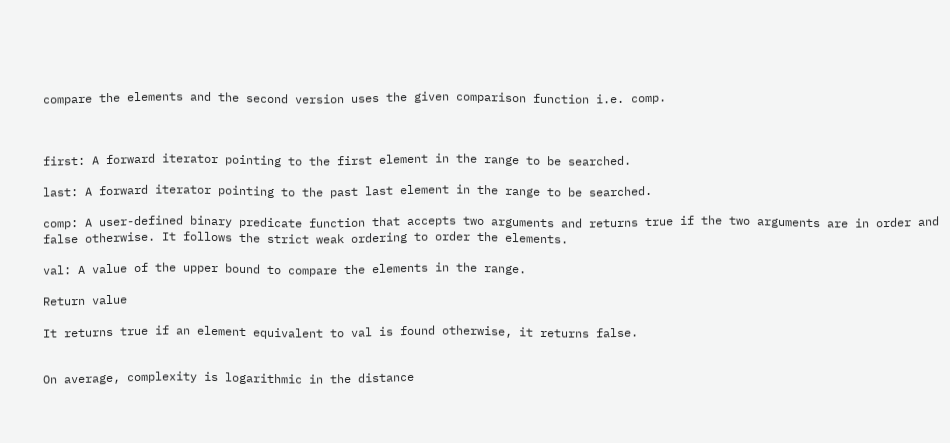compare the elements and the second version uses the given comparison function i.e. comp.



first: A forward iterator pointing to the first element in the range to be searched.

last: A forward iterator pointing to the past last element in the range to be searched.

comp: A user-defined binary predicate function that accepts two arguments and returns true if the two arguments are in order and false otherwise. It follows the strict weak ordering to order the elements.

val: A value of the upper bound to compare the elements in the range.

Return value

It returns true if an element equivalent to val is found otherwise, it returns false.


On average, complexity is logarithmic in the distance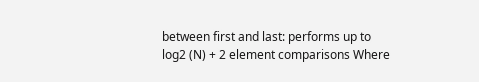between first and last: performs up to log2 (N) + 2 element comparisons Where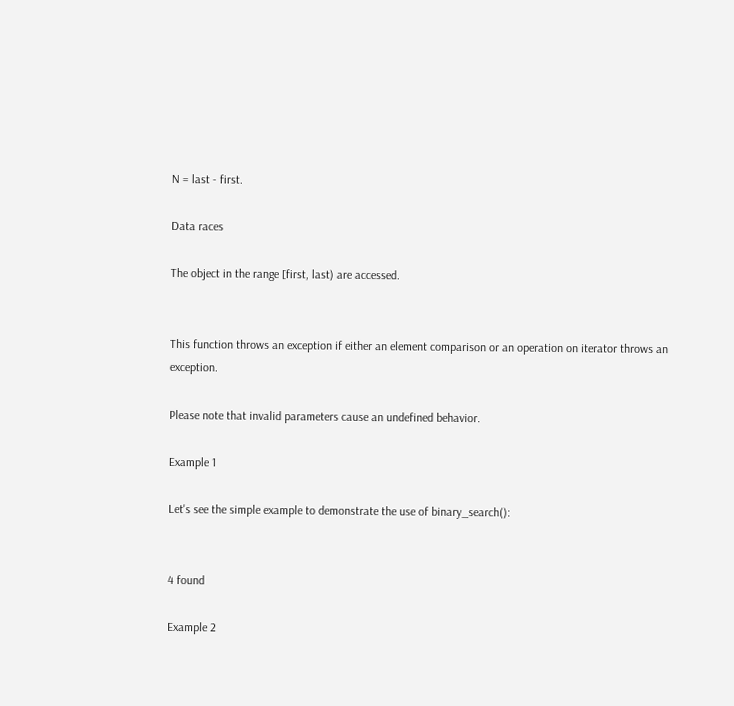N = last - first.

Data races

The object in the range [first, last) are accessed.


This function throws an exception if either an element comparison or an operation on iterator throws an exception.

Please note that invalid parameters cause an undefined behavior.

Example 1

Let's see the simple example to demonstrate the use of binary_search():


4 found

Example 2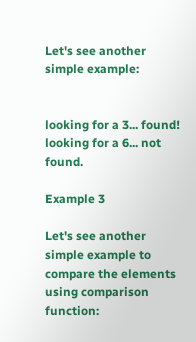Let's see another simple example:


looking for a 3... found!
looking for a 6... not found.

Example 3

Let's see another simple example to compare the elements using comparison function: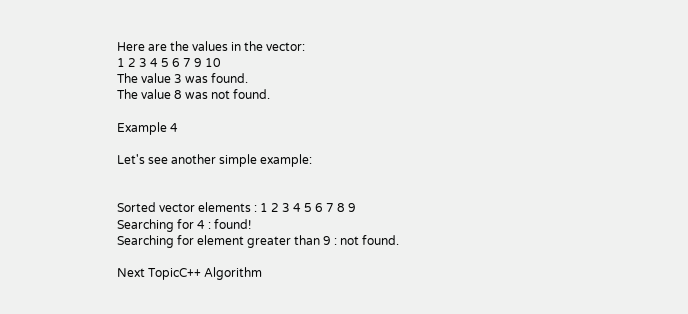Here are the values in the vector:
1 2 3 4 5 6 7 9 10
The value 3 was found.
The value 8 was not found.

Example 4

Let's see another simple example:


Sorted vector elements : 1 2 3 4 5 6 7 8 9
Searching for 4 : found!
Searching for element greater than 9 : not found.

Next TopicC++ Algorithm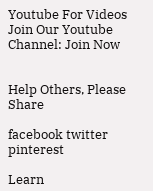Youtube For Videos Join Our Youtube Channel: Join Now


Help Others, Please Share

facebook twitter pinterest

Learn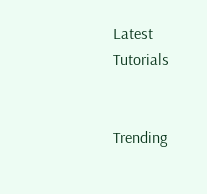Latest Tutorials


Trending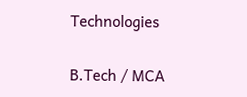Technologies

B.Tech / MCA